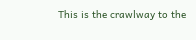This is the crawlway to the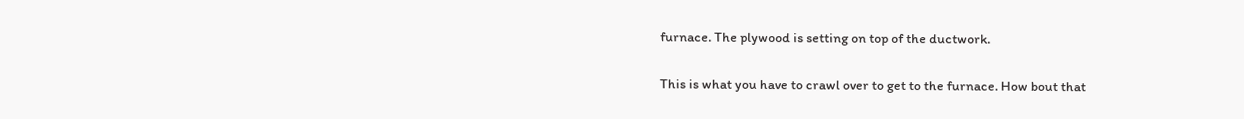furnace. The plywood is setting on top of the ductwork.

This is what you have to crawl over to get to the furnace. How bout that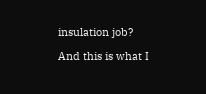insulation job?

And this is what I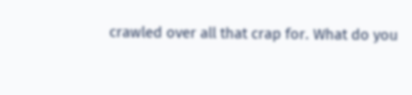crawled over all that crap for. What do you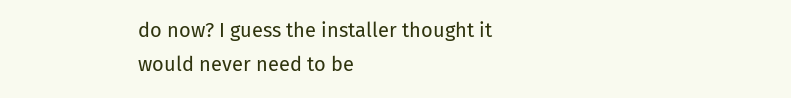do now? I guess the installer thought it would never need to be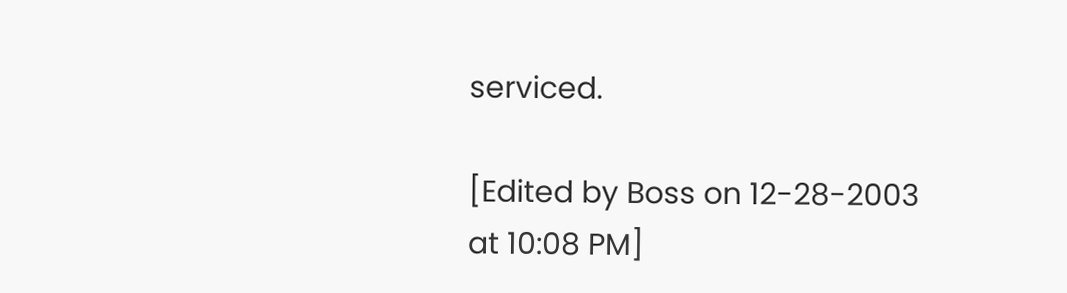serviced.

[Edited by Boss on 12-28-2003 at 10:08 PM]